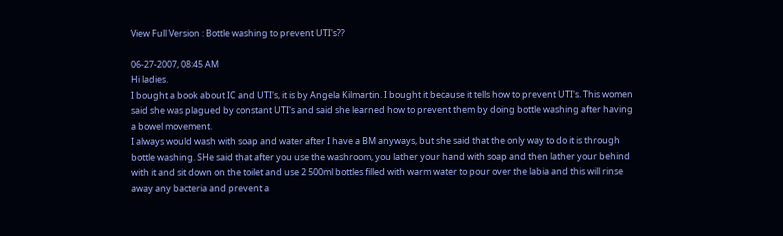View Full Version : Bottle washing to prevent UTI's??

06-27-2007, 08:45 AM
Hi ladies.
I bought a book about IC and UTI's, it is by Angela Kilmartin. I bought it because it tells how to prevent UTI's. This women said she was plagued by constant UTI's and said she learned how to prevent them by doing bottle washing after having a bowel movement.
I always would wash with soap and water after I have a BM anyways, but she said that the only way to do it is through bottle washing. SHe said that after you use the washroom, you lather your hand with soap and then lather your behind with it and sit down on the toilet and use 2 500ml bottles filled with warm water to pour over the labia and this will rinse away any bacteria and prevent a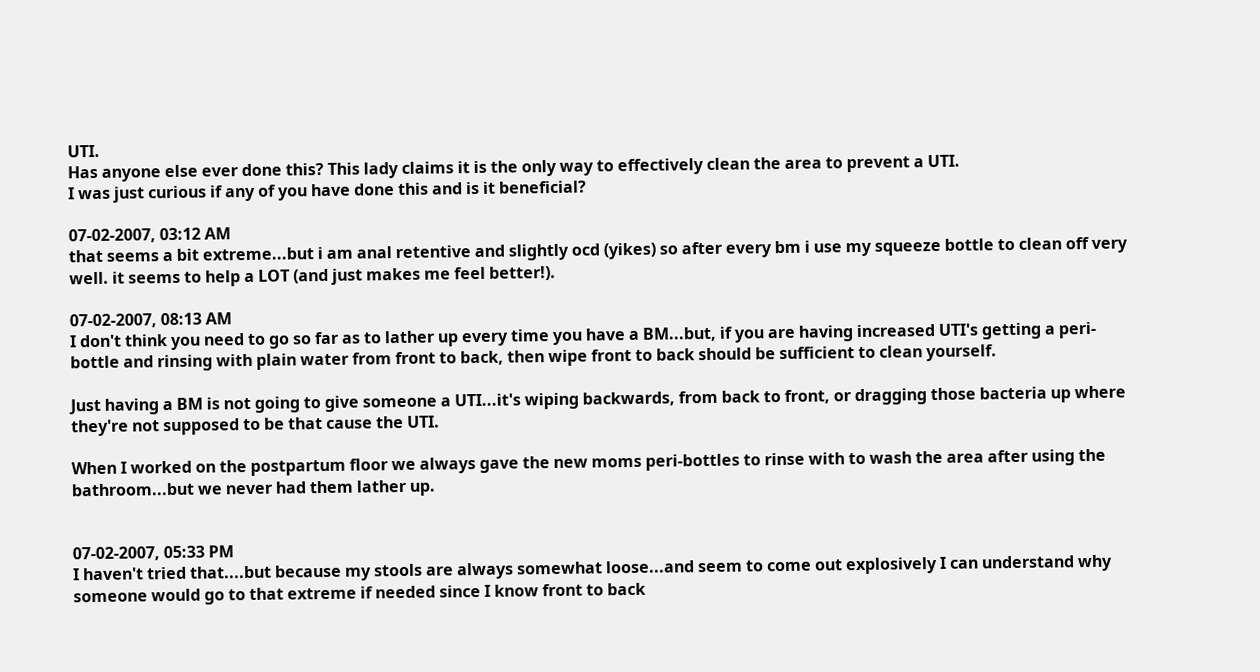UTI.
Has anyone else ever done this? This lady claims it is the only way to effectively clean the area to prevent a UTI.
I was just curious if any of you have done this and is it beneficial?

07-02-2007, 03:12 AM
that seems a bit extreme...but i am anal retentive and slightly ocd (yikes) so after every bm i use my squeeze bottle to clean off very well. it seems to help a LOT (and just makes me feel better!).

07-02-2007, 08:13 AM
I don't think you need to go so far as to lather up every time you have a BM...but, if you are having increased UTI's getting a peri-bottle and rinsing with plain water from front to back, then wipe front to back should be sufficient to clean yourself.

Just having a BM is not going to give someone a UTI...it's wiping backwards, from back to front, or dragging those bacteria up where they're not supposed to be that cause the UTI.

When I worked on the postpartum floor we always gave the new moms peri-bottles to rinse with to wash the area after using the bathroom...but we never had them lather up.


07-02-2007, 05:33 PM
I haven't tried that....but because my stools are always somewhat loose...and seem to come out explosively I can understand why someone would go to that extreme if needed since I know front to back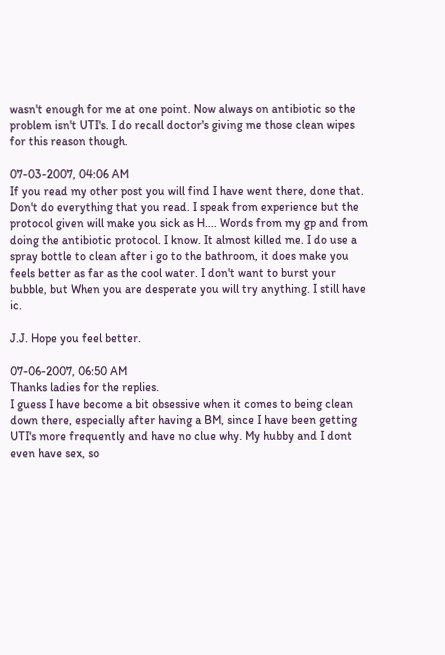wasn't enough for me at one point. Now always on antibiotic so the problem isn't UTI's. I do recall doctor's giving me those clean wipes for this reason though.

07-03-2007, 04:06 AM
If you read my other post you will find I have went there, done that. Don't do everything that you read. I speak from experience but the protocol given will make you sick as H.... Words from my gp and from doing the antibiotic protocol. I know. It almost killed me. I do use a spray bottle to clean after i go to the bathroom, it does make you feels better as far as the cool water. I don't want to burst your bubble, but When you are desperate you will try anything. I still have ic.

J.J. Hope you feel better.

07-06-2007, 06:50 AM
Thanks ladies for the replies.
I guess I have become a bit obsessive when it comes to being clean down there, especially after having a BM, since I have been getting UTI's more frequently and have no clue why. My hubby and I dont even have sex, so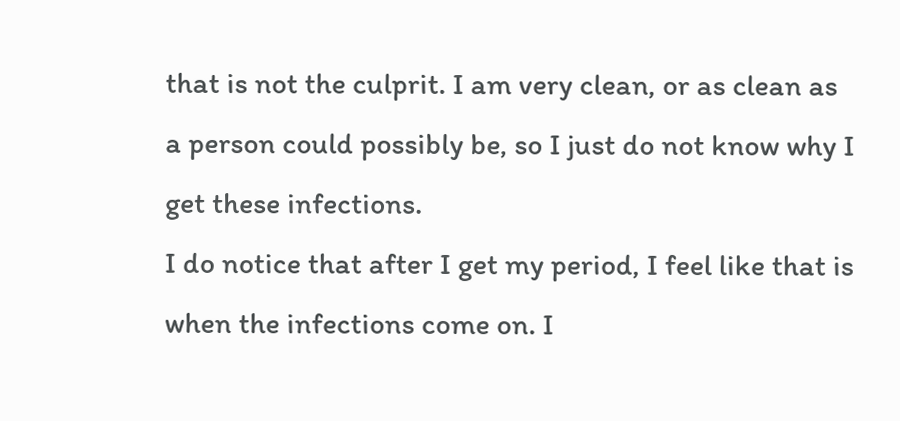that is not the culprit. I am very clean, or as clean as a person could possibly be, so I just do not know why I get these infections.
I do notice that after I get my period, I feel like that is when the infections come on. I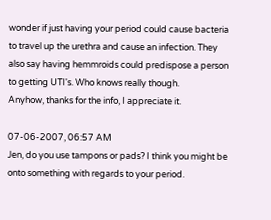wonder if just having your period could cause bacteria to travel up the urethra and cause an infection. They also say having hemmroids could predispose a person to getting UTI's. Who knows really though.
Anyhow, thanks for the info, I appreciate it.

07-06-2007, 06:57 AM
Jen, do you use tampons or pads? I think you might be onto something with regards to your period.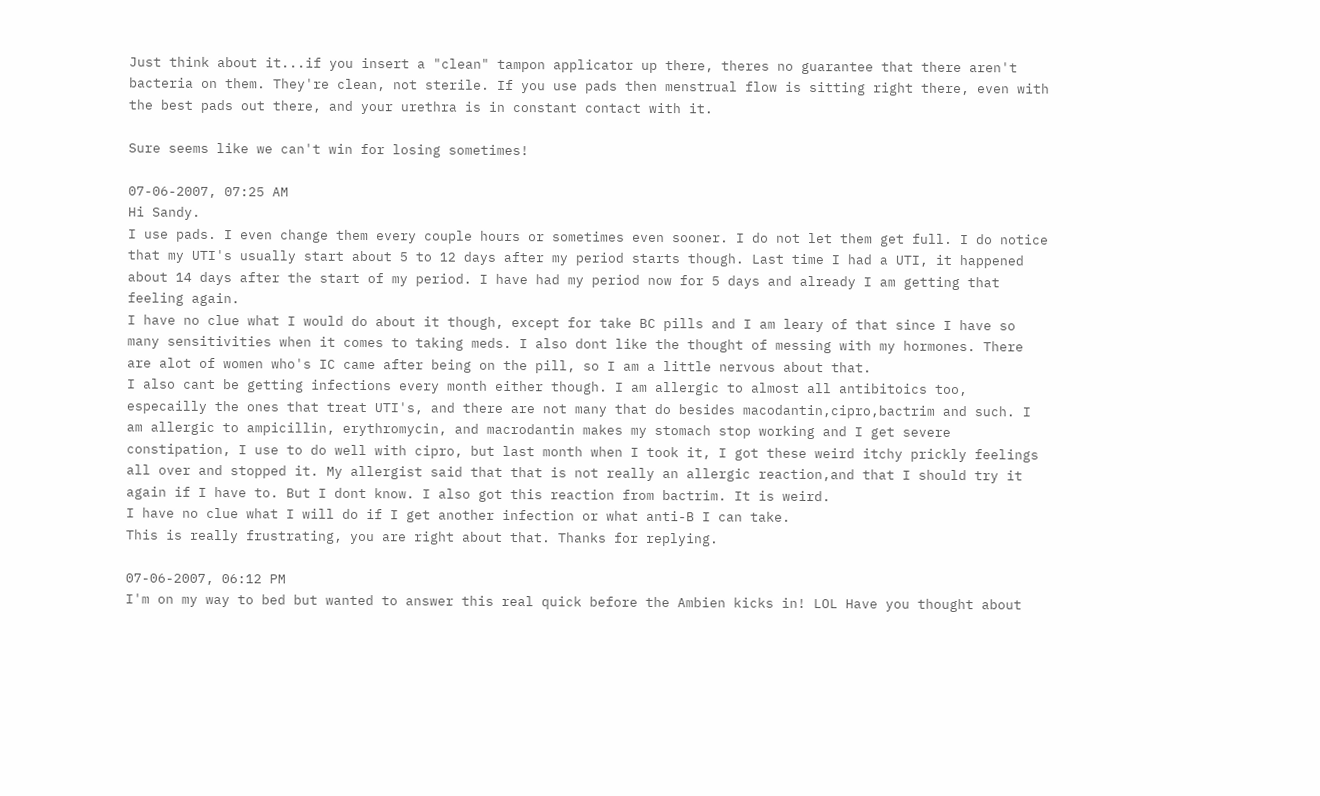Just think about it...if you insert a "clean" tampon applicator up there, theres no guarantee that there aren't bacteria on them. They're clean, not sterile. If you use pads then menstrual flow is sitting right there, even with the best pads out there, and your urethra is in constant contact with it.

Sure seems like we can't win for losing sometimes!

07-06-2007, 07:25 AM
Hi Sandy.
I use pads. I even change them every couple hours or sometimes even sooner. I do not let them get full. I do notice that my UTI's usually start about 5 to 12 days after my period starts though. Last time I had a UTI, it happened about 14 days after the start of my period. I have had my period now for 5 days and already I am getting that feeling again.
I have no clue what I would do about it though, except for take BC pills and I am leary of that since I have so many sensitivities when it comes to taking meds. I also dont like the thought of messing with my hormones. There are alot of women who's IC came after being on the pill, so I am a little nervous about that.
I also cant be getting infections every month either though. I am allergic to almost all antibitoics too, especailly the ones that treat UTI's, and there are not many that do besides macodantin,cipro,bactrim and such. I am allergic to ampicillin, erythromycin, and macrodantin makes my stomach stop working and I get severe constipation, I use to do well with cipro, but last month when I took it, I got these weird itchy prickly feelings all over and stopped it. My allergist said that that is not really an allergic reaction,and that I should try it again if I have to. But I dont know. I also got this reaction from bactrim. It is weird.
I have no clue what I will do if I get another infection or what anti-B I can take.
This is really frustrating, you are right about that. Thanks for replying.

07-06-2007, 06:12 PM
I'm on my way to bed but wanted to answer this real quick before the Ambien kicks in! LOL Have you thought about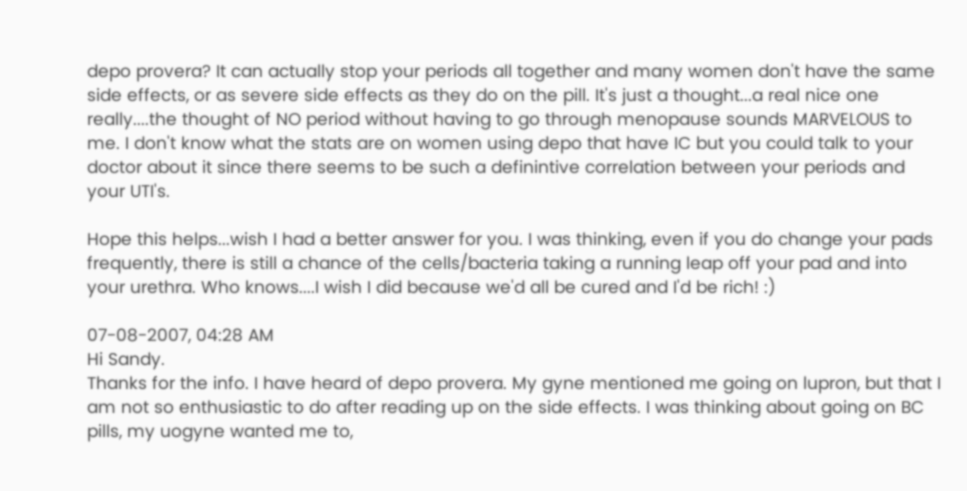depo provera? It can actually stop your periods all together and many women don't have the same side effects, or as severe side effects as they do on the pill. It's just a thought...a real nice one really....the thought of NO period without having to go through menopause sounds MARVELOUS to me. I don't know what the stats are on women using depo that have IC but you could talk to your doctor about it since there seems to be such a definintive correlation between your periods and your UTI's.

Hope this helps...wish I had a better answer for you. I was thinking, even if you do change your pads frequently, there is still a chance of the cells/bacteria taking a running leap off your pad and into your urethra. Who knows....I wish I did because we'd all be cured and I'd be rich! :)

07-08-2007, 04:28 AM
Hi Sandy.
Thanks for the info. I have heard of depo provera. My gyne mentioned me going on lupron, but that I am not so enthusiastic to do after reading up on the side effects. I was thinking about going on BC pills, my uogyne wanted me to,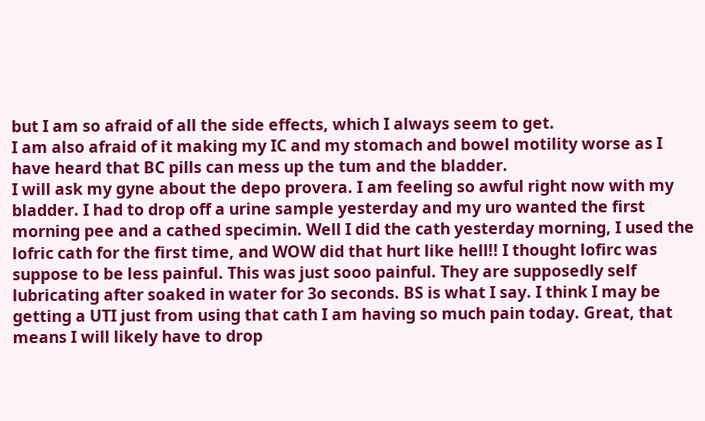but I am so afraid of all the side effects, which I always seem to get.
I am also afraid of it making my IC and my stomach and bowel motility worse as I have heard that BC pills can mess up the tum and the bladder.
I will ask my gyne about the depo provera. I am feeling so awful right now with my bladder. I had to drop off a urine sample yesterday and my uro wanted the first morning pee and a cathed specimin. Well I did the cath yesterday morning, I used the lofric cath for the first time, and WOW did that hurt like hell!! I thought lofirc was suppose to be less painful. This was just sooo painful. They are supposedly self lubricating after soaked in water for 3o seconds. BS is what I say. I think I may be getting a UTI just from using that cath I am having so much pain today. Great, that means I will likely have to drop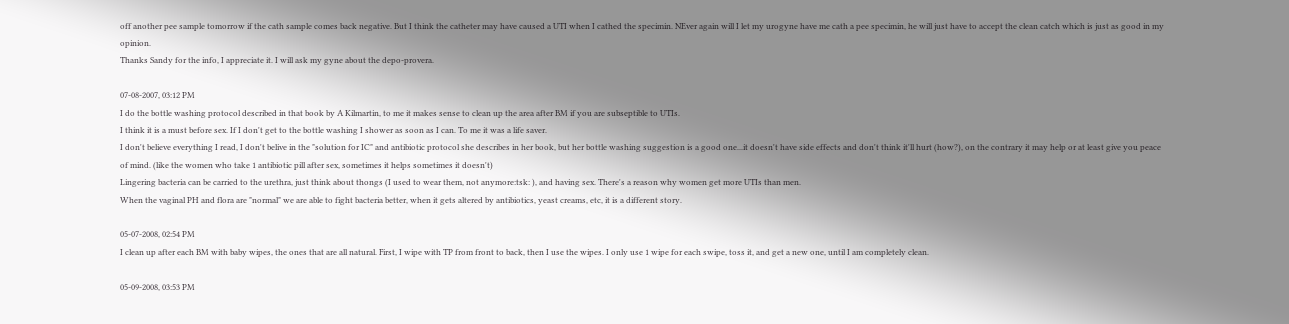off another pee sample tomorrow if the cath sample comes back negative. But I think the catheter may have caused a UTI when I cathed the specimin. NEver again will I let my urogyne have me cath a pee specimin, he will just have to accept the clean catch which is just as good in my opinion.
Thanks Sandy for the info, I appreciate it. I will ask my gyne about the depo-provera.

07-08-2007, 03:12 PM
I do the bottle washing protocol described in that book by A Kilmartin, to me it makes sense to clean up the area after BM if you are subseptible to UTIs.
I think it is a must before sex. If I don't get to the bottle washing I shower as soon as I can. To me it was a life saver.
I don't believe everything I read, I don't belive in the "solution for IC" and antibiotic protocol she describes in her book, but her bottle washing suggestion is a good one...it doesn't have side effects and don't think it'll hurt (how?), on the contrary it may help or at least give you peace of mind. (like the women who take 1 antibiotic pill after sex, sometimes it helps sometimes it doesn't)
Lingering bacteria can be carried to the urethra, just think about thongs (I used to wear them, not anymore:tsk: ), and having sex. There's a reason why women get more UTIs than men.
When the vaginal PH and flora are "normal" we are able to fight bacteria better, when it gets altered by antibiotics, yeast creams, etc, it is a different story.

05-07-2008, 02:54 PM
I clean up after each BM with baby wipes, the ones that are all natural. First, I wipe with TP from front to back, then I use the wipes. I only use 1 wipe for each swipe, toss it, and get a new one, until I am completely clean.

05-09-2008, 03:53 PM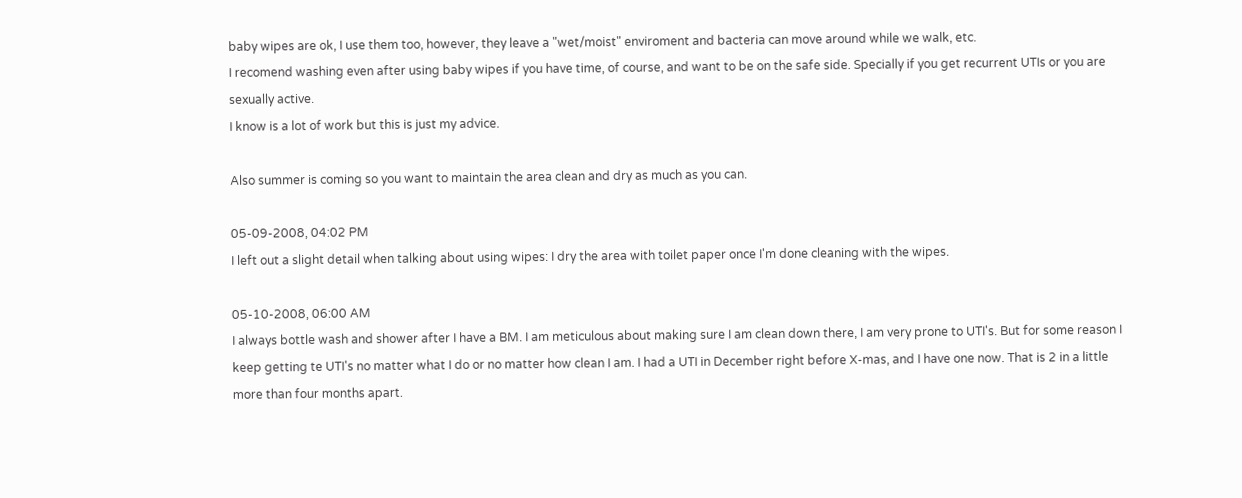baby wipes are ok, I use them too, however, they leave a "wet/moist" enviroment and bacteria can move around while we walk, etc.
I recomend washing even after using baby wipes if you have time, of course, and want to be on the safe side. Specially if you get recurrent UTIs or you are sexually active.
I know is a lot of work but this is just my advice.

Also summer is coming so you want to maintain the area clean and dry as much as you can.

05-09-2008, 04:02 PM
I left out a slight detail when talking about using wipes: I dry the area with toilet paper once I'm done cleaning with the wipes.

05-10-2008, 06:00 AM
I always bottle wash and shower after I have a BM. I am meticulous about making sure I am clean down there, I am very prone to UTI's. But for some reason I keep getting te UTI's no matter what I do or no matter how clean I am. I had a UTI in December right before X-mas, and I have one now. That is 2 in a little more than four months apart.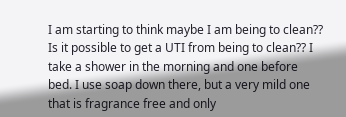I am starting to think maybe I am being to clean?? Is it possible to get a UTI from being to clean?? I take a shower in the morning and one before bed. I use soap down there, but a very mild one that is fragrance free and only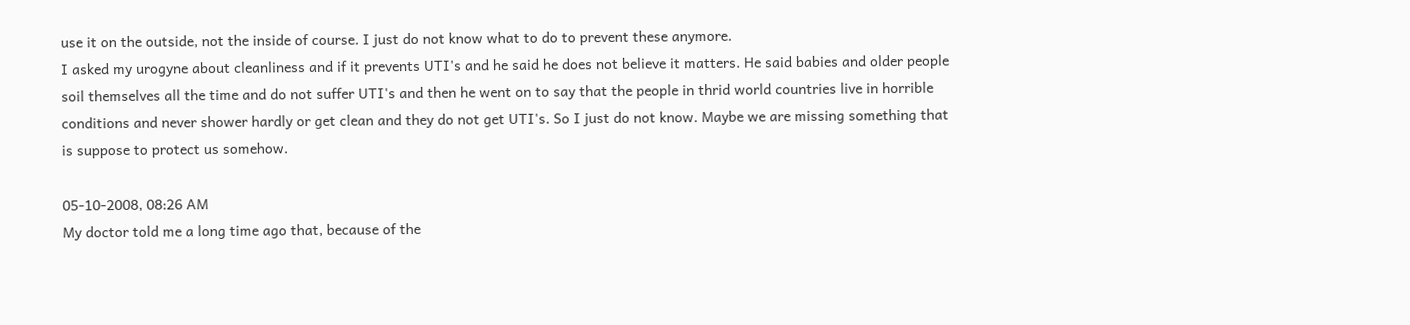use it on the outside, not the inside of course. I just do not know what to do to prevent these anymore.
I asked my urogyne about cleanliness and if it prevents UTI's and he said he does not believe it matters. He said babies and older people soil themselves all the time and do not suffer UTI's and then he went on to say that the people in thrid world countries live in horrible conditions and never shower hardly or get clean and they do not get UTI's. So I just do not know. Maybe we are missing something that is suppose to protect us somehow.

05-10-2008, 08:26 AM
My doctor told me a long time ago that, because of the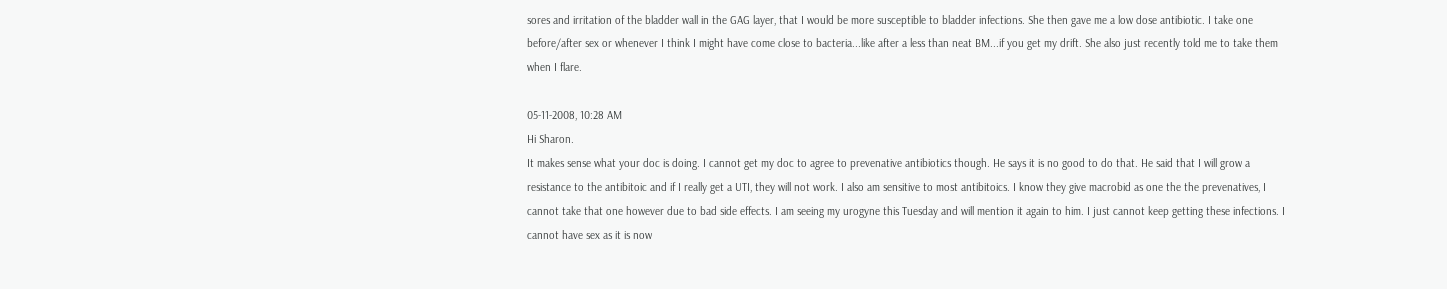sores and irritation of the bladder wall in the GAG layer, that I would be more susceptible to bladder infections. She then gave me a low dose antibiotic. I take one before/after sex or whenever I think I might have come close to bacteria...like after a less than neat BM...if you get my drift. She also just recently told me to take them when I flare.

05-11-2008, 10:28 AM
Hi Sharon.
It makes sense what your doc is doing. I cannot get my doc to agree to prevenative antibiotics though. He says it is no good to do that. He said that I will grow a resistance to the antibitoic and if I really get a UTI, they will not work. I also am sensitive to most antibitoics. I know they give macrobid as one the the prevenatives, I cannot take that one however due to bad side effects. I am seeing my urogyne this Tuesday and will mention it again to him. I just cannot keep getting these infections. I cannot have sex as it is now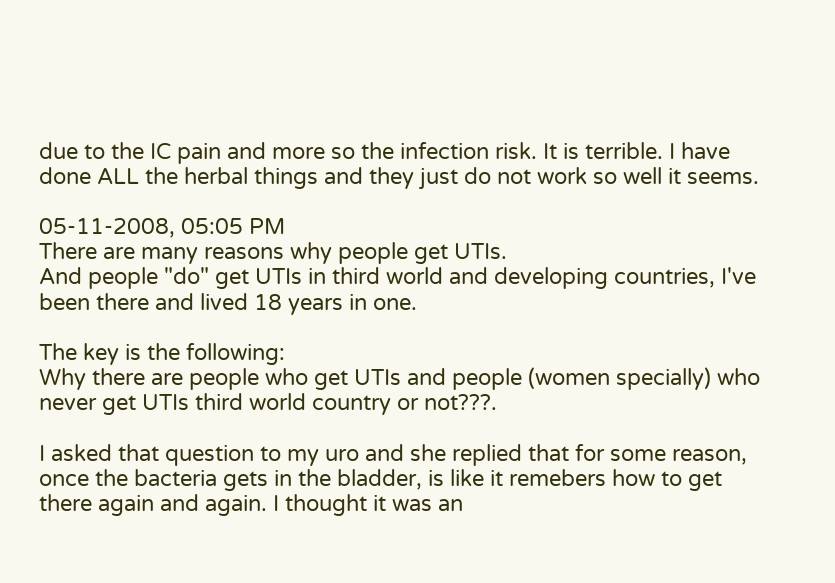due to the IC pain and more so the infection risk. It is terrible. I have done ALL the herbal things and they just do not work so well it seems.

05-11-2008, 05:05 PM
There are many reasons why people get UTIs.
And people "do" get UTIs in third world and developing countries, I've been there and lived 18 years in one.

The key is the following:
Why there are people who get UTIs and people (women specially) who never get UTIs third world country or not???.

I asked that question to my uro and she replied that for some reason, once the bacteria gets in the bladder, is like it remebers how to get there again and again. I thought it was an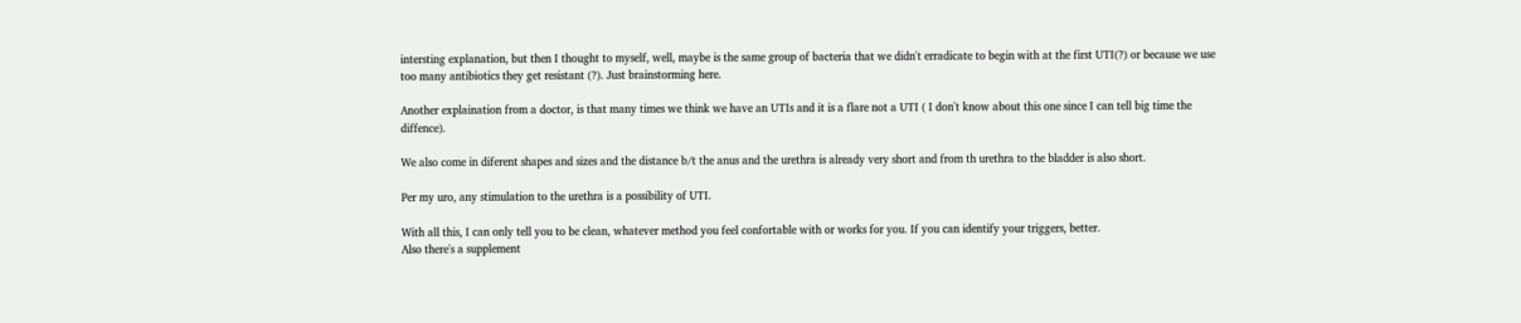intersting explanation, but then I thought to myself, well, maybe is the same group of bacteria that we didn't erradicate to begin with at the first UTI(?) or because we use too many antibiotics they get resistant (?). Just brainstorming here.

Another explaination from a doctor, is that many times we think we have an UTIs and it is a flare not a UTI ( I don't know about this one since I can tell big time the diffence).

We also come in diferent shapes and sizes and the distance b/t the anus and the urethra is already very short and from th urethra to the bladder is also short.

Per my uro, any stimulation to the urethra is a possibility of UTI.

With all this, I can only tell you to be clean, whatever method you feel confortable with or works for you. If you can identify your triggers, better.
Also there's a supplement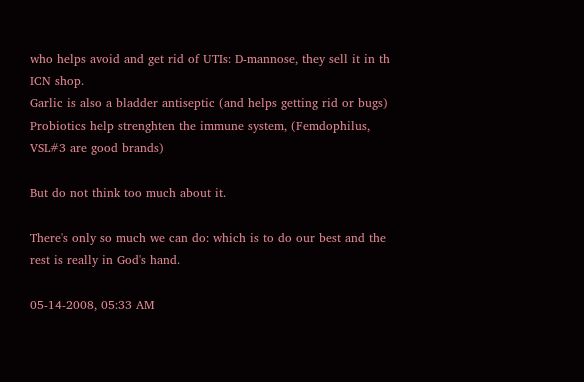who helps avoid and get rid of UTIs: D-mannose, they sell it in th ICN shop.
Garlic is also a bladder antiseptic (and helps getting rid or bugs)
Probiotics help strenghten the immune system, (Femdophilus, VSL#3 are good brands)

But do not think too much about it.

There's only so much we can do: which is to do our best and the rest is really in God's hand.

05-14-2008, 05:33 AM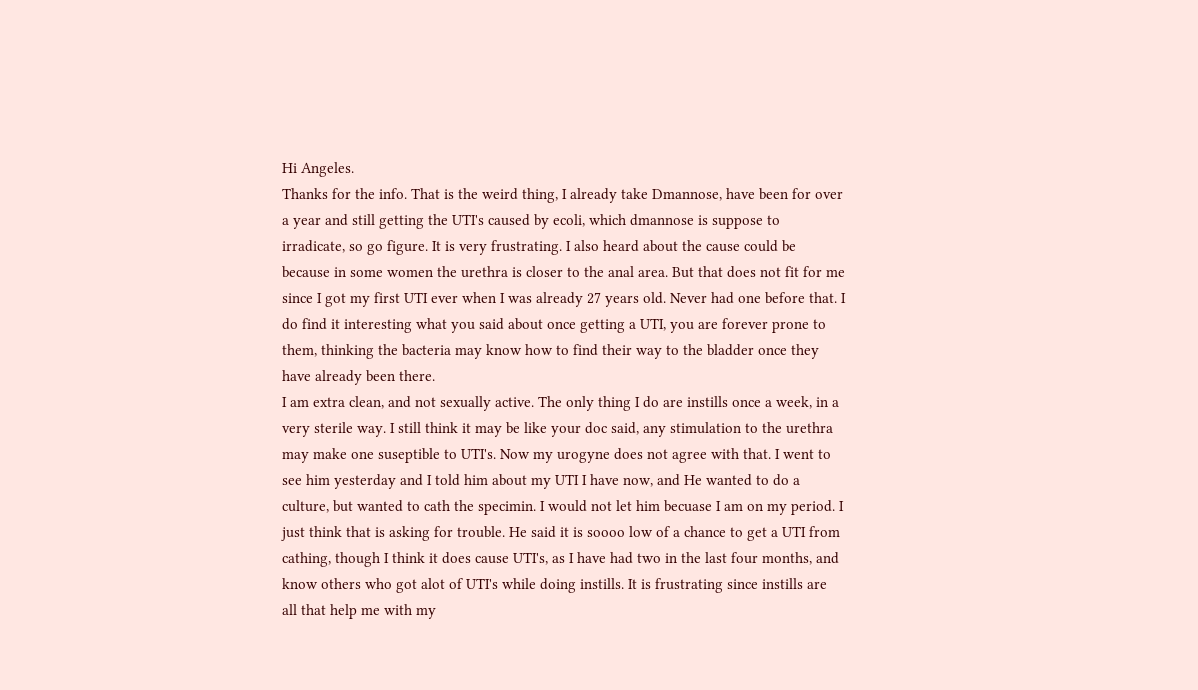Hi Angeles.
Thanks for the info. That is the weird thing, I already take Dmannose, have been for over a year and still getting the UTI's caused by ecoli, which dmannose is suppose to irradicate, so go figure. It is very frustrating. I also heard about the cause could be because in some women the urethra is closer to the anal area. But that does not fit for me since I got my first UTI ever when I was already 27 years old. Never had one before that. I do find it interesting what you said about once getting a UTI, you are forever prone to them, thinking the bacteria may know how to find their way to the bladder once they have already been there.
I am extra clean, and not sexually active. The only thing I do are instills once a week, in a very sterile way. I still think it may be like your doc said, any stimulation to the urethra may make one suseptible to UTI's. Now my urogyne does not agree with that. I went to see him yesterday and I told him about my UTI I have now, and He wanted to do a culture, but wanted to cath the specimin. I would not let him becuase I am on my period. I just think that is asking for trouble. He said it is soooo low of a chance to get a UTI from cathing, though I think it does cause UTI's, as I have had two in the last four months, and know others who got alot of UTI's while doing instills. It is frustrating since instills are all that help me with my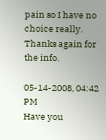pain so I have no choice really. Thanks again for the info.

05-14-2008, 04:42 PM
Have you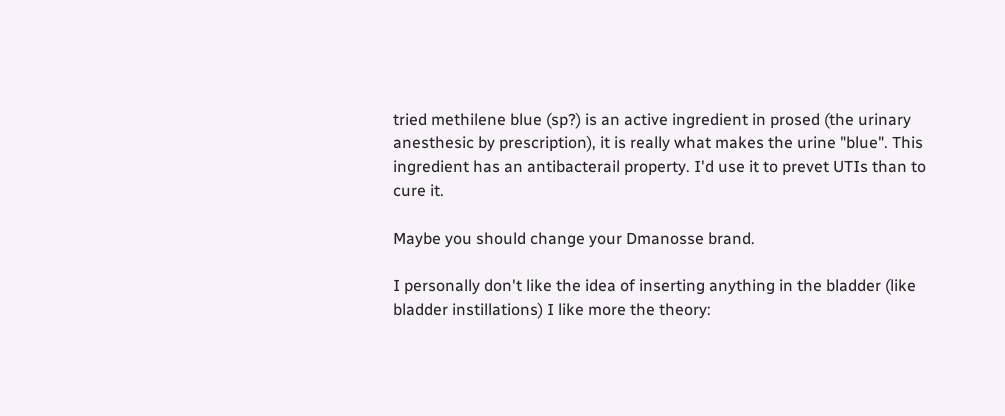tried methilene blue (sp?) is an active ingredient in prosed (the urinary anesthesic by prescription), it is really what makes the urine "blue". This ingredient has an antibacterail property. I'd use it to prevet UTIs than to cure it.

Maybe you should change your Dmanosse brand.

I personally don't like the idea of inserting anything in the bladder (like bladder instillations) I like more the theory: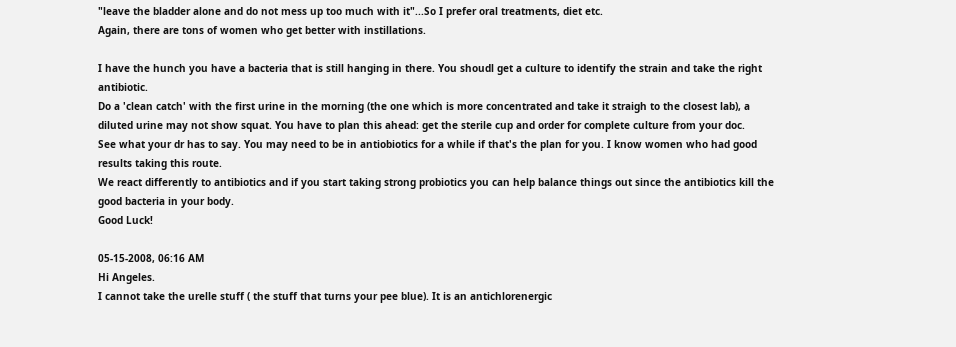"leave the bladder alone and do not mess up too much with it"...So I prefer oral treatments, diet etc.
Again, there are tons of women who get better with instillations.

I have the hunch you have a bacteria that is still hanging in there. You shoudl get a culture to identify the strain and take the right antibiotic.
Do a 'clean catch' with the first urine in the morning (the one which is more concentrated and take it straigh to the closest lab), a diluted urine may not show squat. You have to plan this ahead: get the sterile cup and order for complete culture from your doc.
See what your dr has to say. You may need to be in antiobiotics for a while if that's the plan for you. I know women who had good results taking this route.
We react differently to antibiotics and if you start taking strong probiotics you can help balance things out since the antibiotics kill the good bacteria in your body.
Good Luck!

05-15-2008, 06:16 AM
Hi Angeles.
I cannot take the urelle stuff ( the stuff that turns your pee blue). It is an antichlorenergic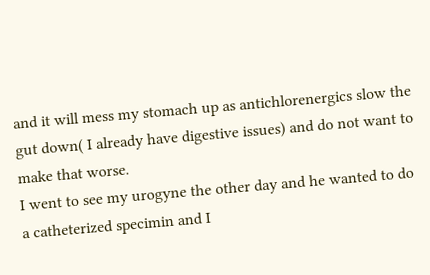and it will mess my stomach up as antichlorenergics slow the gut down( I already have digestive issues) and do not want to make that worse.
I went to see my urogyne the other day and he wanted to do a catheterized specimin and I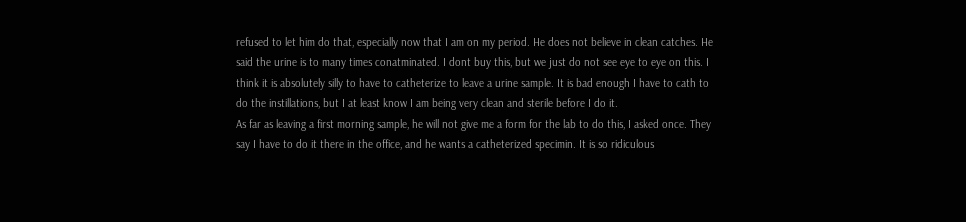refused to let him do that, especially now that I am on my period. He does not believe in clean catches. He said the urine is to many times conatminated. I dont buy this, but we just do not see eye to eye on this. I think it is absolutely silly to have to catheterize to leave a urine sample. It is bad enough I have to cath to do the instillations, but I at least know I am being very clean and sterile before I do it.
As far as leaving a first morning sample, he will not give me a form for the lab to do this, I asked once. They say I have to do it there in the office, and he wants a catheterized specimin. It is so ridiculous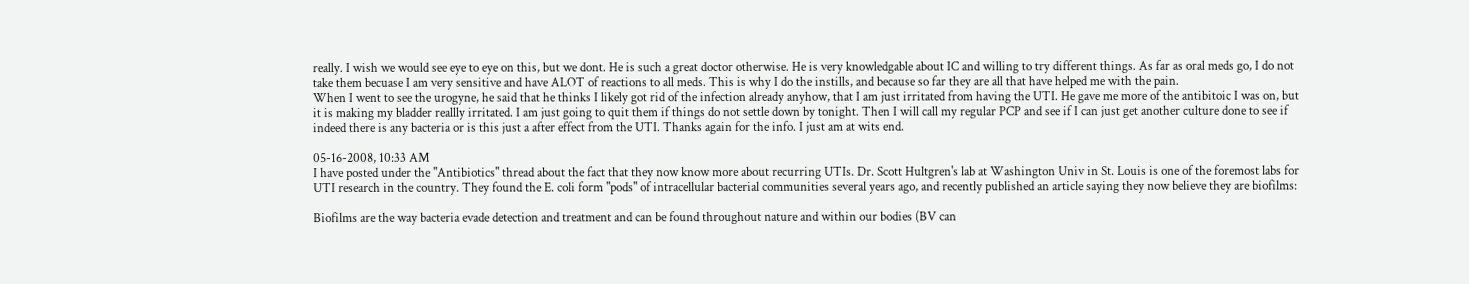really. I wish we would see eye to eye on this, but we dont. He is such a great doctor otherwise. He is very knowledgable about IC and willing to try different things. As far as oral meds go, I do not take them becuase I am very sensitive and have ALOT of reactions to all meds. This is why I do the instills, and because so far they are all that have helped me with the pain.
When I went to see the urogyne, he said that he thinks I likely got rid of the infection already anyhow, that I am just irritated from having the UTI. He gave me more of the antibitoic I was on, but it is making my bladder reallly irritated. I am just going to quit them if things do not settle down by tonight. Then I will call my regular PCP and see if I can just get another culture done to see if indeed there is any bacteria or is this just a after effect from the UTI. Thanks again for the info. I just am at wits end.

05-16-2008, 10:33 AM
I have posted under the "Antibiotics" thread about the fact that they now know more about recurring UTIs. Dr. Scott Hultgren's lab at Washington Univ in St. Louis is one of the foremost labs for UTI research in the country. They found the E. coli form "pods" of intracellular bacterial communities several years ago, and recently published an article saying they now believe they are biofilms:

Biofilms are the way bacteria evade detection and treatment and can be found throughout nature and within our bodies (BV can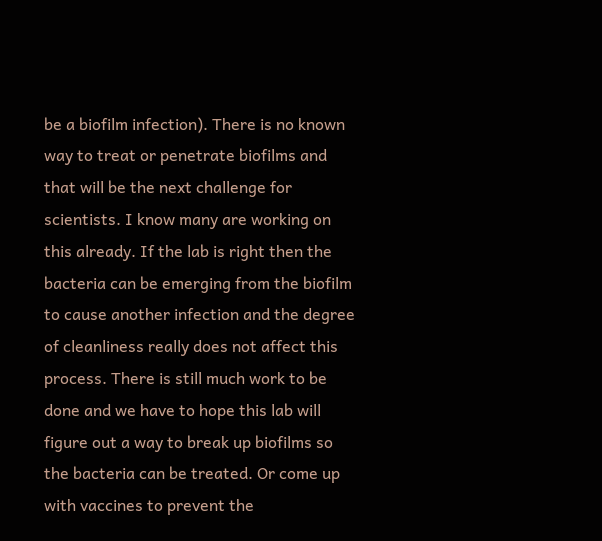be a biofilm infection). There is no known way to treat or penetrate biofilms and that will be the next challenge for scientists. I know many are working on this already. If the lab is right then the bacteria can be emerging from the biofilm to cause another infection and the degree of cleanliness really does not affect this process. There is still much work to be done and we have to hope this lab will figure out a way to break up biofilms so the bacteria can be treated. Or come up with vaccines to prevent the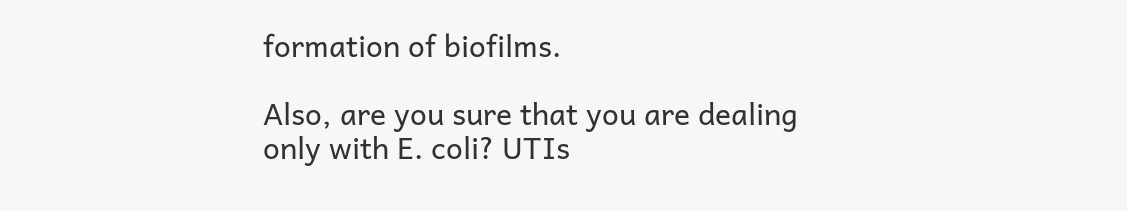formation of biofilms.

Also, are you sure that you are dealing only with E. coli? UTIs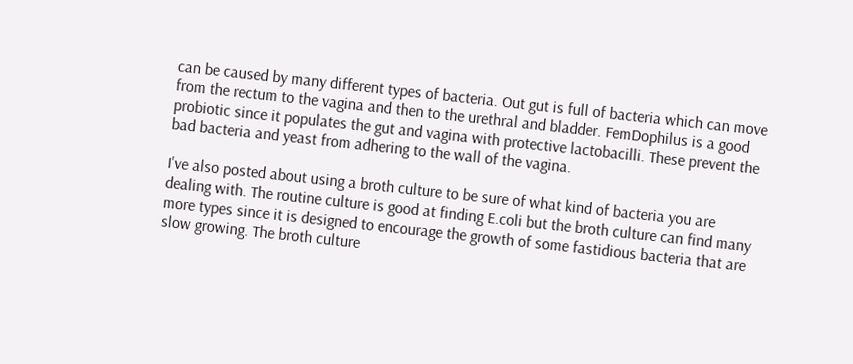can be caused by many different types of bacteria. Out gut is full of bacteria which can move from the rectum to the vagina and then to the urethral and bladder. FemDophilus is a good probiotic since it populates the gut and vagina with protective lactobacilli. These prevent the bad bacteria and yeast from adhering to the wall of the vagina.

I've also posted about using a broth culture to be sure of what kind of bacteria you are dealing with. The routine culture is good at finding E.coli but the broth culture can find many more types since it is designed to encourage the growth of some fastidious bacteria that are slow growing. The broth culture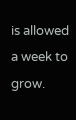is allowed a week to grow.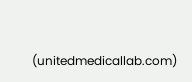(unitedmedicallab.com)